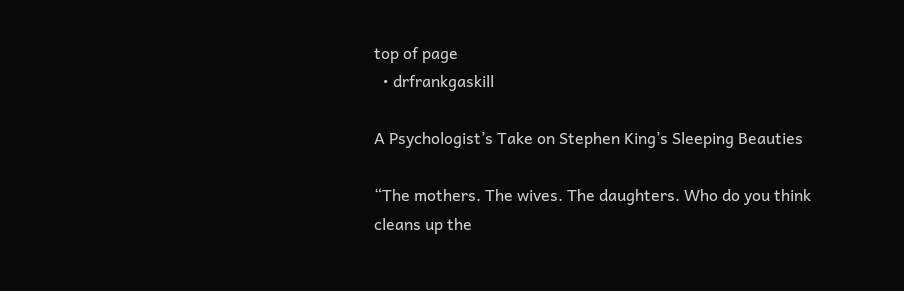top of page
  • drfrankgaskill

A Psychologist’s Take on Stephen King’s Sleeping Beauties

“The mothers. The wives. The daughters. Who do you think cleans up the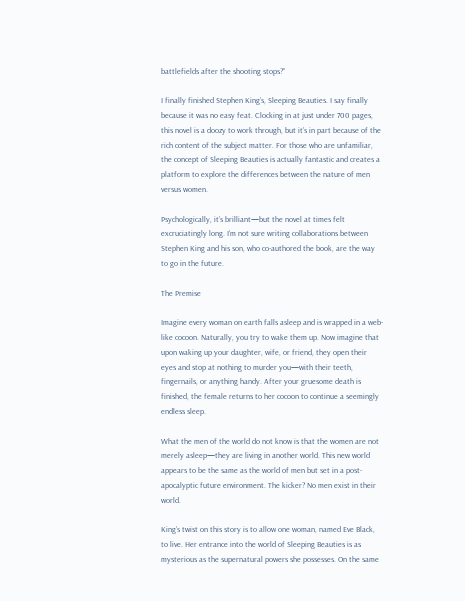battlefields after the shooting stops?”

I finally finished Stephen King’s, Sleeping Beauties. I say finally because it was no easy feat. Clocking in at just under 700 pages, this novel is a doozy to work through, but it’s in part because of the rich content of the subject matter. For those who are unfamiliar, the concept of Sleeping Beauties is actually fantastic and creates a platform to explore the differences between the nature of men versus women.

Psychologically, it’s brilliant—but the novel at times felt excruciatingly long. I’m not sure writing collaborations between Stephen King and his son, who co-authored the book, are the way to go in the future.

The Premise

Imagine every woman on earth falls asleep and is wrapped in a web-like cocoon. Naturally, you try to wake them up. Now imagine that upon waking up your daughter, wife, or friend, they open their eyes and stop at nothing to murder you—with their teeth, fingernails, or anything handy. After your gruesome death is finished, the female returns to her cocoon to continue a seemingly endless sleep.

What the men of the world do not know is that the women are not merely asleep—they are living in another world. This new world appears to be the same as the world of men but set in a post-apocalyptic future environment. The kicker? No men exist in their world.

King’s twist on this story is to allow one woman, named Eve Black, to live. Her entrance into the world of Sleeping Beauties is as mysterious as the supernatural powers she possesses. On the same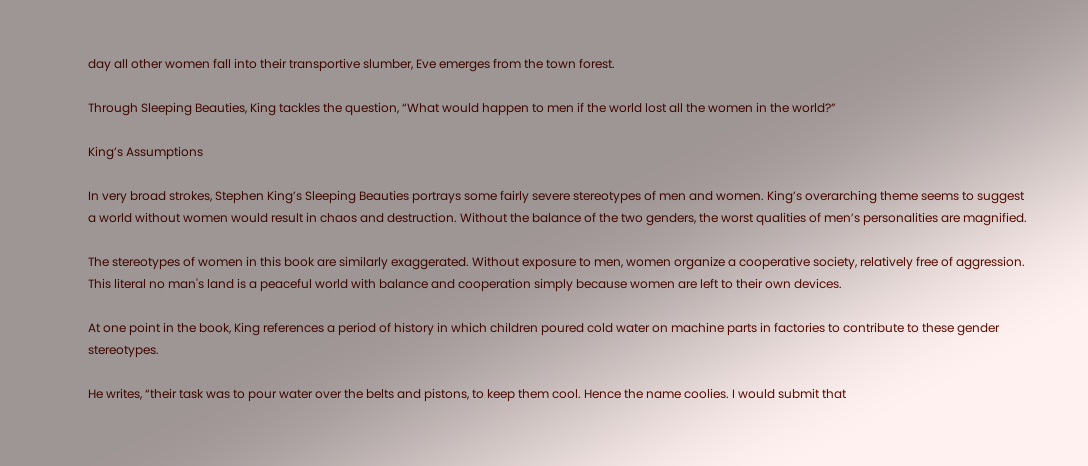day all other women fall into their transportive slumber, Eve emerges from the town forest.

Through Sleeping Beauties, King tackles the question, “What would happen to men if the world lost all the women in the world?”

King’s Assumptions

In very broad strokes, Stephen King’s Sleeping Beauties portrays some fairly severe stereotypes of men and women. King’s overarching theme seems to suggest a world without women would result in chaos and destruction. Without the balance of the two genders, the worst qualities of men’s personalities are magnified.

The stereotypes of women in this book are similarly exaggerated. Without exposure to men, women organize a cooperative society, relatively free of aggression. This literal no man's land is a peaceful world with balance and cooperation simply because women are left to their own devices.

At one point in the book, King references a period of history in which children poured cold water on machine parts in factories to contribute to these gender stereotypes.

He writes, “their task was to pour water over the belts and pistons, to keep them cool. Hence the name coolies. I would submit that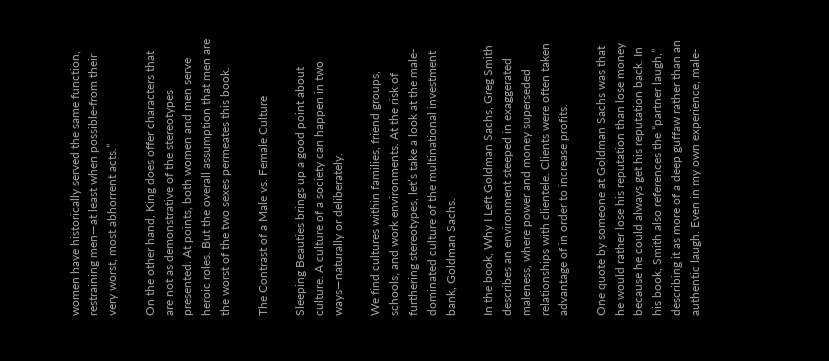women have historically served the same function, restraining men—at least when possible-from their very worst, most abhorrent acts.”

On the other hand, King does offer characters that are not as demonstrative of the stereotypes presented. At points, both women and men serve heroic roles. But the overall assumption that men are the worst of the two sexes permeates this book.

The Contrast of a Male vs. Female Culture

Sleeping Beauties brings up a good point about culture. A culture of a society can happen in two ways—naturally or deliberately.

We find cultures within families, friend groups, schools, and work environments. At the risk of furthering stereotypes, let’s take a look at the male-dominated culture of the multinational investment bank, Goldman Sachs.

In the book, Why I Left Goldman Sachs, Greg Smith describes an environment steeped in exaggerated maleness, where power and money superseded relationships with clientele. Clients were often taken advantage of in order to increase profits.

One quote by someone at Goldman Sachs was that he would rather lose his reputation than lose money because he could always get his reputation back. In his book, Smith also references the “partner laugh,” describing it as more of a deep guffaw rather than an authentic laugh. Even in my own experience, male-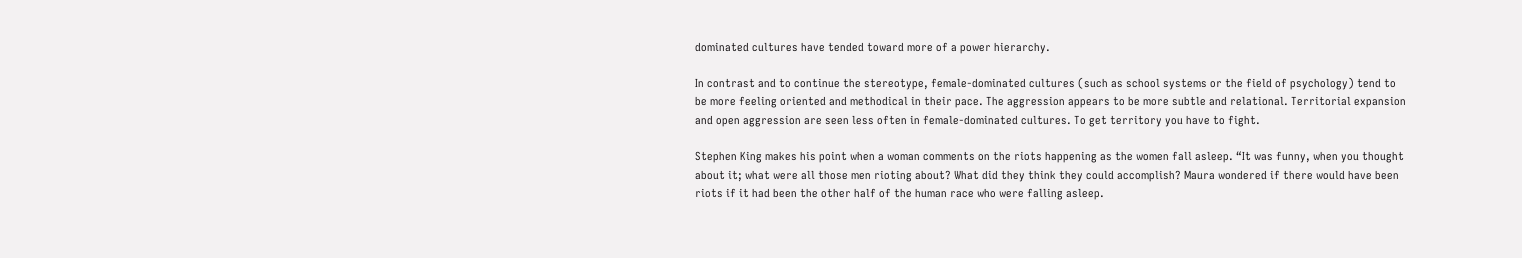dominated cultures have tended toward more of a power hierarchy.

In contrast and to continue the stereotype, female-dominated cultures (such as school systems or the field of psychology) tend to be more feeling oriented and methodical in their pace. The aggression appears to be more subtle and relational. Territorial expansion and open aggression are seen less often in female-dominated cultures. To get territory you have to fight.

Stephen King makes his point when a woman comments on the riots happening as the women fall asleep. “It was funny, when you thought about it; what were all those men rioting about? What did they think they could accomplish? Maura wondered if there would have been riots if it had been the other half of the human race who were falling asleep.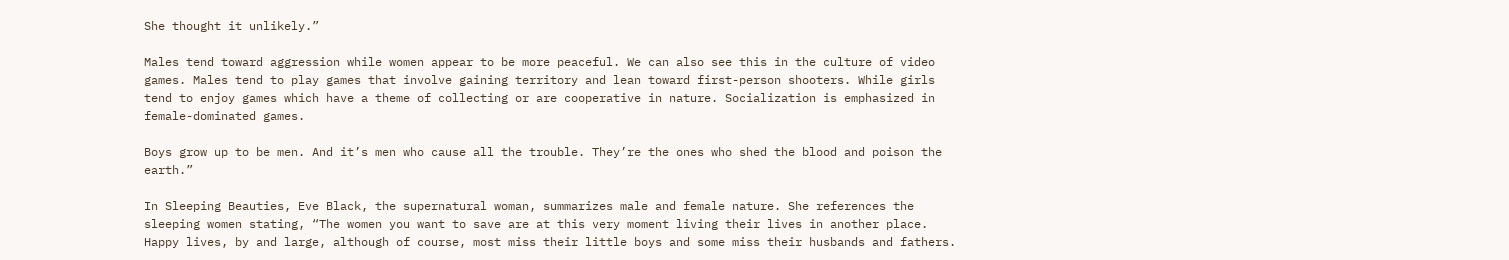She thought it unlikely.”

Males tend toward aggression while women appear to be more peaceful. We can also see this in the culture of video games. Males tend to play games that involve gaining territory and lean toward first-person shooters. While girls tend to enjoy games which have a theme of collecting or are cooperative in nature. Socialization is emphasized in female-dominated games.

Boys grow up to be men. And it’s men who cause all the trouble. They’re the ones who shed the blood and poison the earth.”

In Sleeping Beauties, Eve Black, the supernatural woman, summarizes male and female nature. She references the sleeping women stating, “The women you want to save are at this very moment living their lives in another place. Happy lives, by and large, although of course, most miss their little boys and some miss their husbands and fathers.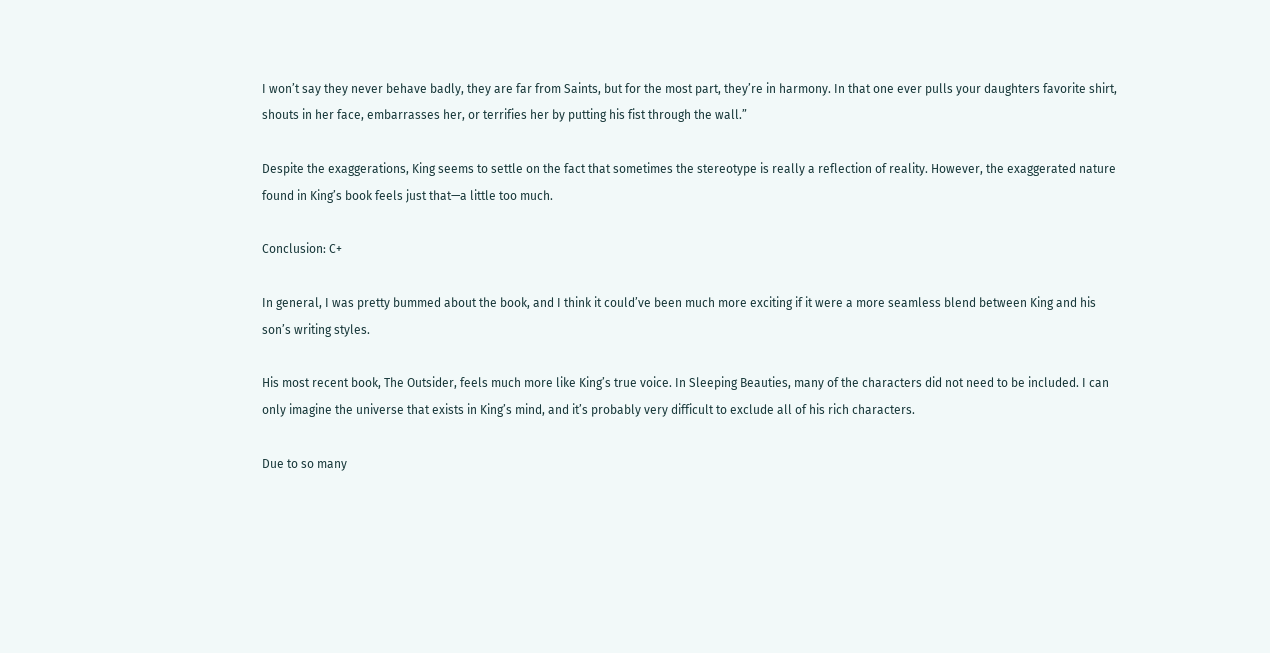I won’t say they never behave badly, they are far from Saints, but for the most part, they’re in harmony. In that one ever pulls your daughters favorite shirt, shouts in her face, embarrasses her, or terrifies her by putting his fist through the wall.”

Despite the exaggerations, King seems to settle on the fact that sometimes the stereotype is really a reflection of reality. However, the exaggerated nature found in King’s book feels just that—a little too much.

Conclusion: C+

In general, I was pretty bummed about the book, and I think it could’ve been much more exciting if it were a more seamless blend between King and his son’s writing styles.

His most recent book, The Outsider, feels much more like King’s true voice. In Sleeping Beauties, many of the characters did not need to be included. I can only imagine the universe that exists in King’s mind, and it’s probably very difficult to exclude all of his rich characters.

Due to so many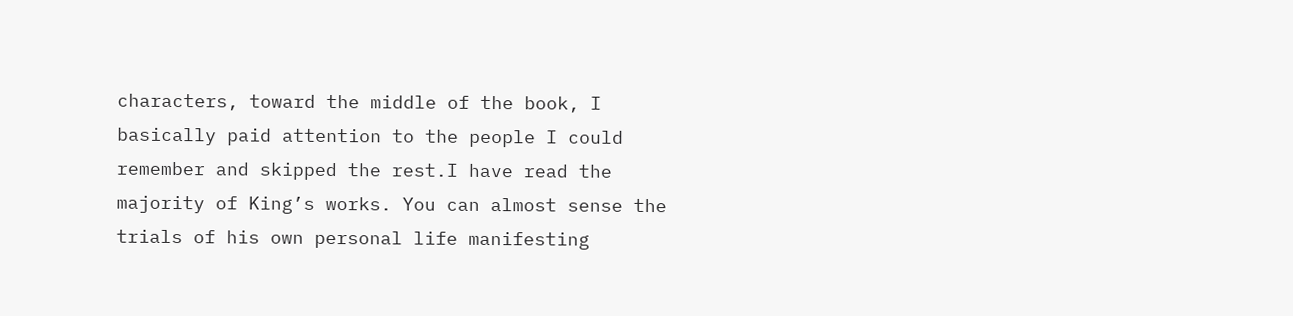characters, toward the middle of the book, I basically paid attention to the people I could remember and skipped the rest.I have read the majority of King’s works. You can almost sense the trials of his own personal life manifesting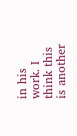in his work. I think this is another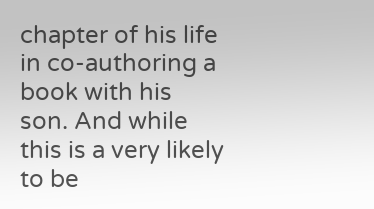chapter of his life in co-authoring a book with his son. And while this is a very likely to be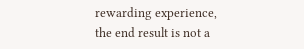rewarding experience, the end result is not a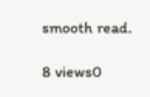smooth read.

8 views0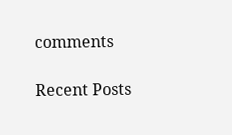comments

Recent Posts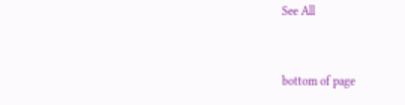See All


bottom of page